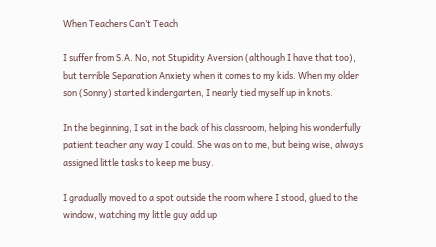When Teachers Can’t Teach

I suffer from S.A. No, not Stupidity Aversion (although I have that too), but terrible Separation Anxiety when it comes to my kids. When my older son (Sonny) started kindergarten, I nearly tied myself up in knots.

In the beginning, I sat in the back of his classroom, helping his wonderfully patient teacher any way I could. She was on to me, but being wise, always assigned little tasks to keep me busy.

I gradually moved to a spot outside the room where I stood, glued to the window, watching my little guy add up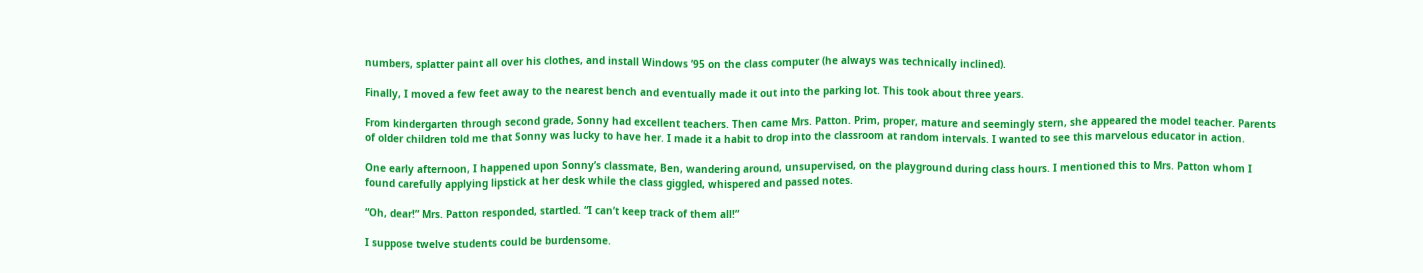numbers, splatter paint all over his clothes, and install Windows ’95 on the class computer (he always was technically inclined).

Finally, I moved a few feet away to the nearest bench and eventually made it out into the parking lot. This took about three years.

From kindergarten through second grade, Sonny had excellent teachers. Then came Mrs. Patton. Prim, proper, mature and seemingly stern, she appeared the model teacher. Parents of older children told me that Sonny was lucky to have her. I made it a habit to drop into the classroom at random intervals. I wanted to see this marvelous educator in action.

One early afternoon, I happened upon Sonny’s classmate, Ben, wandering around, unsupervised, on the playground during class hours. I mentioned this to Mrs. Patton whom I found carefully applying lipstick at her desk while the class giggled, whispered and passed notes.

“Oh, dear!” Mrs. Patton responded, startled. “I can’t keep track of them all!”

I suppose twelve students could be burdensome.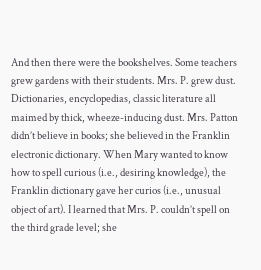And then there were the bookshelves. Some teachers grew gardens with their students. Mrs. P. grew dust. Dictionaries, encyclopedias, classic literature all maimed by thick, wheeze-inducing dust. Mrs. Patton didn’t believe in books; she believed in the Franklin electronic dictionary. When Mary wanted to know how to spell curious (i.e., desiring knowledge), the Franklin dictionary gave her curios (i.e., unusual object of art). I learned that Mrs. P. couldn’t spell on the third grade level; she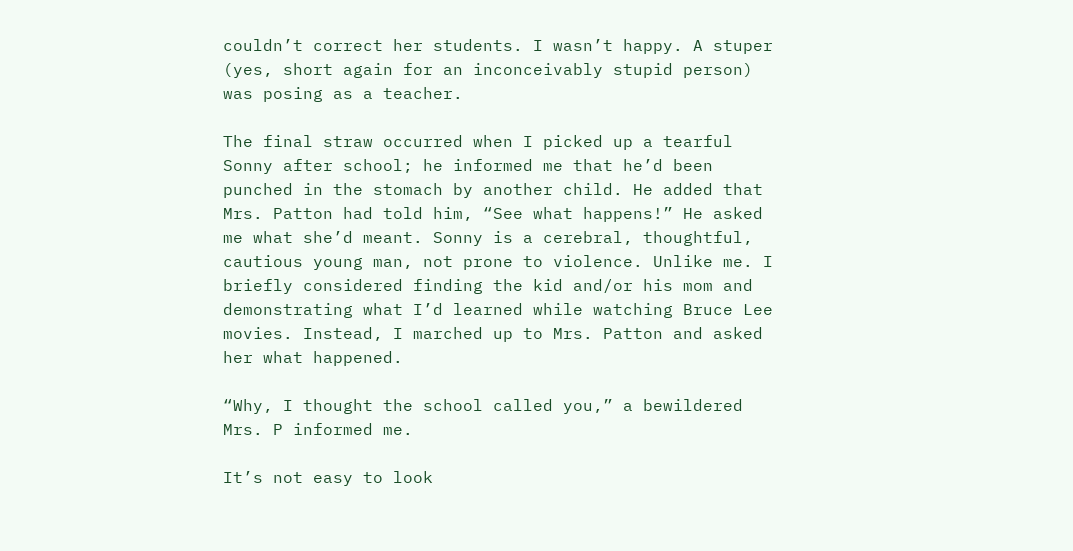couldn’t correct her students. I wasn’t happy. A stuper (yes, short again for an inconceivably stupid person) was posing as a teacher.

The final straw occurred when I picked up a tearful Sonny after school; he informed me that he’d been punched in the stomach by another child. He added that Mrs. Patton had told him, “See what happens!” He asked me what she’d meant. Sonny is a cerebral, thoughtful, cautious young man, not prone to violence. Unlike me. I briefly considered finding the kid and/or his mom and demonstrating what I’d learned while watching Bruce Lee movies. Instead, I marched up to Mrs. Patton and asked her what happened.

“Why, I thought the school called you,” a bewildered Mrs. P informed me.

It’s not easy to look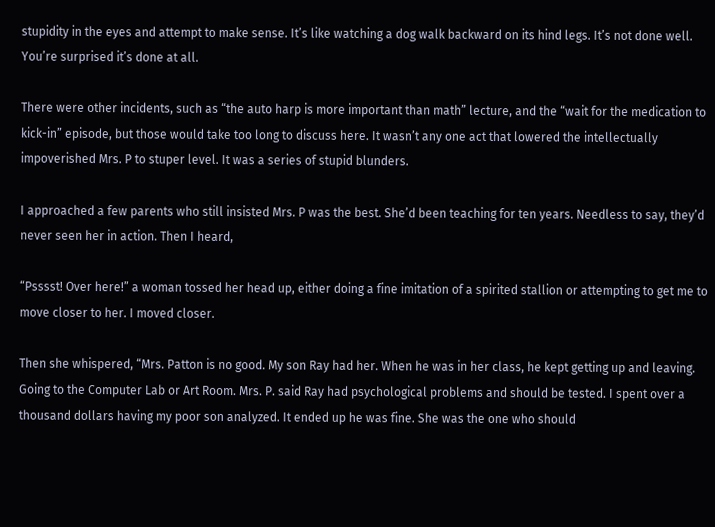stupidity in the eyes and attempt to make sense. It’s like watching a dog walk backward on its hind legs. It’s not done well. You’re surprised it’s done at all.

There were other incidents, such as “the auto harp is more important than math” lecture, and the “wait for the medication to kick-in” episode, but those would take too long to discuss here. It wasn’t any one act that lowered the intellectually impoverished Mrs. P to stuper level. It was a series of stupid blunders.

I approached a few parents who still insisted Mrs. P was the best. She’d been teaching for ten years. Needless to say, they’d never seen her in action. Then I heard,

“Psssst! Over here!” a woman tossed her head up, either doing a fine imitation of a spirited stallion or attempting to get me to move closer to her. I moved closer.

Then she whispered, “Mrs. Patton is no good. My son Ray had her. When he was in her class, he kept getting up and leaving. Going to the Computer Lab or Art Room. Mrs. P. said Ray had psychological problems and should be tested. I spent over a thousand dollars having my poor son analyzed. It ended up he was fine. She was the one who should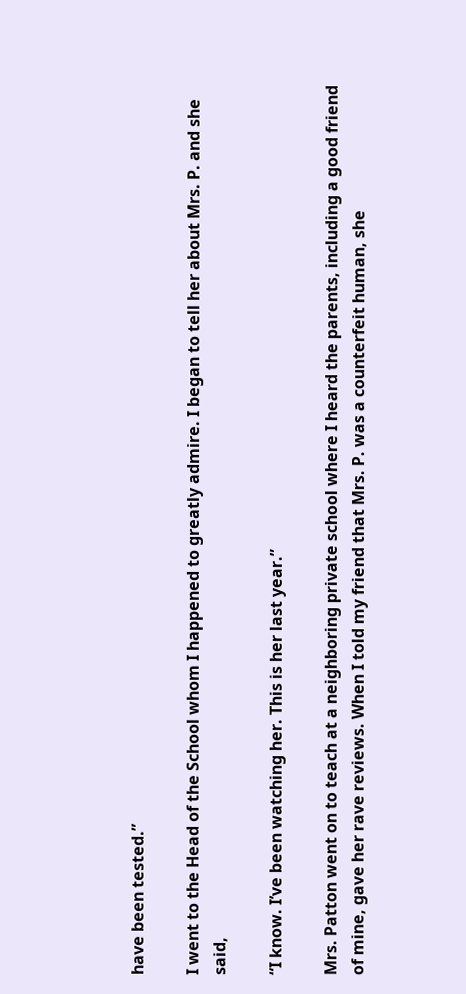have been tested.”

I went to the Head of the School whom I happened to greatly admire. I began to tell her about Mrs. P. and she said,

“I know. I’ve been watching her. This is her last year.”

Mrs. Patton went on to teach at a neighboring private school where I heard the parents, including a good friend of mine, gave her rave reviews. When I told my friend that Mrs. P. was a counterfeit human, she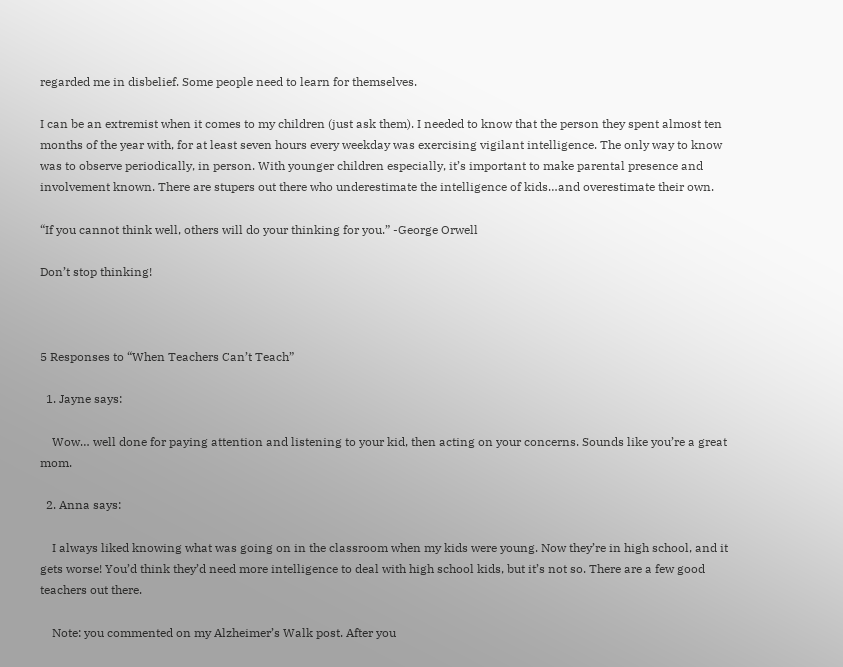regarded me in disbelief. Some people need to learn for themselves.

I can be an extremist when it comes to my children (just ask them). I needed to know that the person they spent almost ten months of the year with, for at least seven hours every weekday was exercising vigilant intelligence. The only way to know was to observe periodically, in person. With younger children especially, it’s important to make parental presence and involvement known. There are stupers out there who underestimate the intelligence of kids…and overestimate their own.

“If you cannot think well, others will do your thinking for you.” -George Orwell

Don’t stop thinking!



5 Responses to “When Teachers Can’t Teach”

  1. Jayne says:

    Wow… well done for paying attention and listening to your kid, then acting on your concerns. Sounds like you’re a great mom.

  2. Anna says:

    I always liked knowing what was going on in the classroom when my kids were young. Now they’re in high school, and it gets worse! You’d think they’d need more intelligence to deal with high school kids, but it’s not so. There are a few good teachers out there.

    Note: you commented on my Alzheimer’s Walk post. After you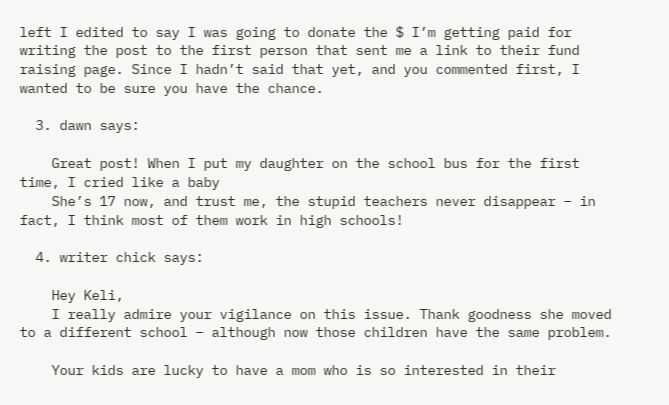left I edited to say I was going to donate the $ I’m getting paid for writing the post to the first person that sent me a link to their fund raising page. Since I hadn’t said that yet, and you commented first, I wanted to be sure you have the chance.

  3. dawn says:

    Great post! When I put my daughter on the school bus for the first time, I cried like a baby
    She’s 17 now, and trust me, the stupid teachers never disappear – in fact, I think most of them work in high schools!

  4. writer chick says:

    Hey Keli,
    I really admire your vigilance on this issue. Thank goodness she moved to a different school – although now those children have the same problem.

    Your kids are lucky to have a mom who is so interested in their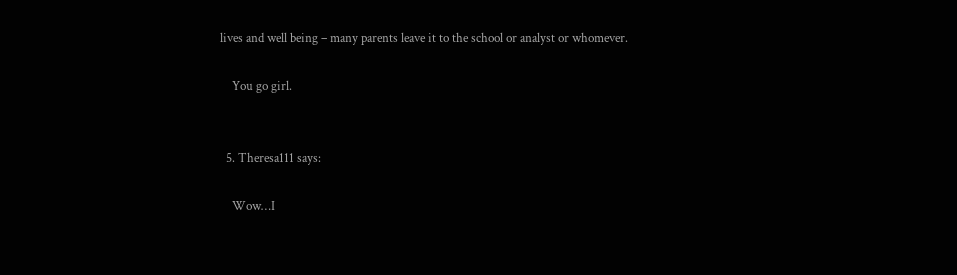lives and well being – many parents leave it to the school or analyst or whomever.

    You go girl.


  5. Theresa111 says:

    Wow…I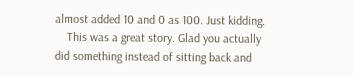almost added 10 and 0 as 100. Just kidding.
    This was a great story. Glad you actually did something instead of sitting back and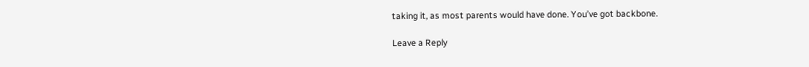taking it, as most parents would have done. You’ve got backbone.

Leave a Reply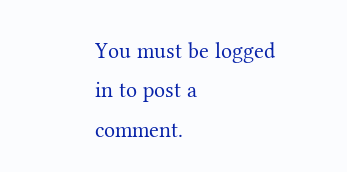You must be logged in to post a comment.